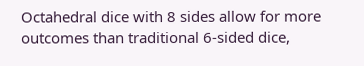Octahedral dice with 8 sides allow for more outcomes than traditional 6-sided dice,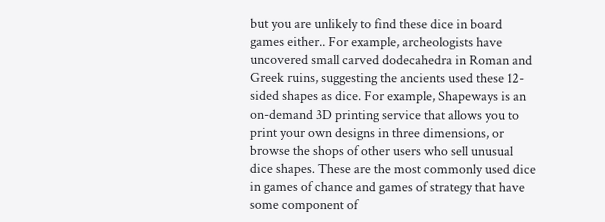but you are unlikely to find these dice in board games either.. For example, archeologists have uncovered small carved dodecahedra in Roman and Greek ruins, suggesting the ancients used these 12-sided shapes as dice. For example, Shapeways is an on-demand 3D printing service that allows you to print your own designs in three dimensions, or browse the shops of other users who sell unusual dice shapes. These are the most commonly used dice in games of chance and games of strategy that have some component of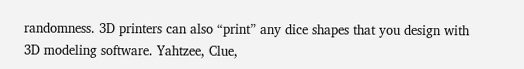randomness. 3D printers can also “print” any dice shapes that you design with 3D modeling software. Yahtzee, Clue,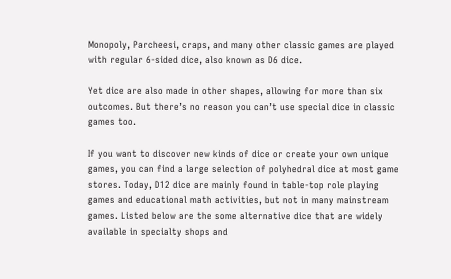Monopoly, Parcheesi, craps, and many other classic games are played with regular 6-sided dice, also known as D6 dice.

Yet dice are also made in other shapes, allowing for more than six outcomes. But there’s no reason you can’t use special dice in classic games too.

If you want to discover new kinds of dice or create your own unique games, you can find a large selection of polyhedral dice at most game stores. Today, D12 dice are mainly found in table-top role playing games and educational math activities, but not in many mainstream games. Listed below are the some alternative dice that are widely available in specialty shops and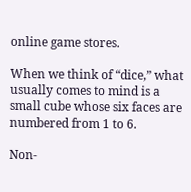online game stores.

When we think of “dice,” what usually comes to mind is a small cube whose six faces are numbered from 1 to 6.

Non-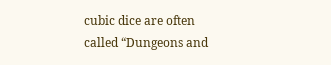cubic dice are often called “Dungeons and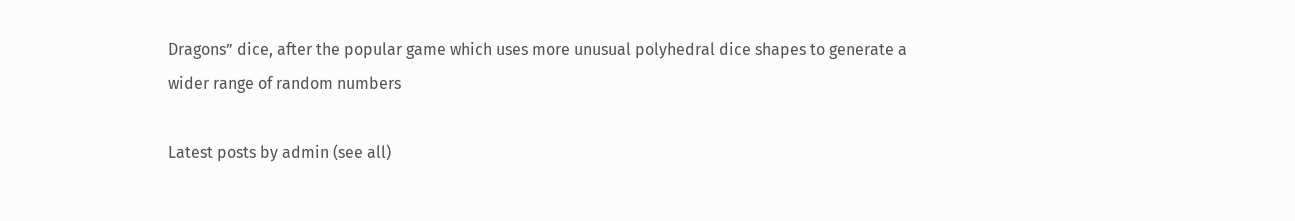Dragons” dice, after the popular game which uses more unusual polyhedral dice shapes to generate a wider range of random numbers

Latest posts by admin (see all)